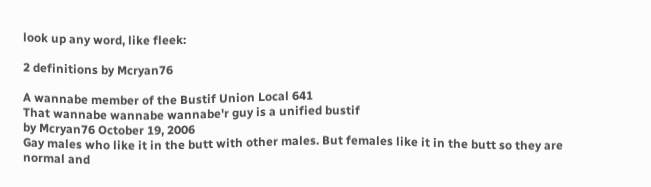look up any word, like fleek:

2 definitions by Mcryan76

A wannabe member of the Bustif Union Local 641
That wannabe wannabe wannabe'r guy is a unified bustif
by Mcryan76 October 19, 2006
Gay males who like it in the butt with other males. But females like it in the butt so they are normal and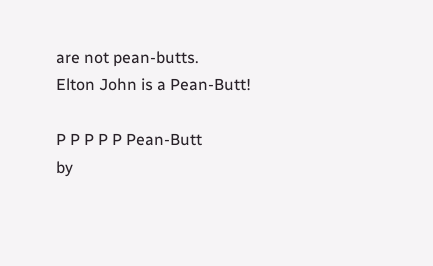are not pean-butts.
Elton John is a Pean-Butt!

P P P P P Pean-Butt
by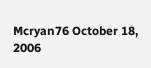Mcryan76 October 18, 2006